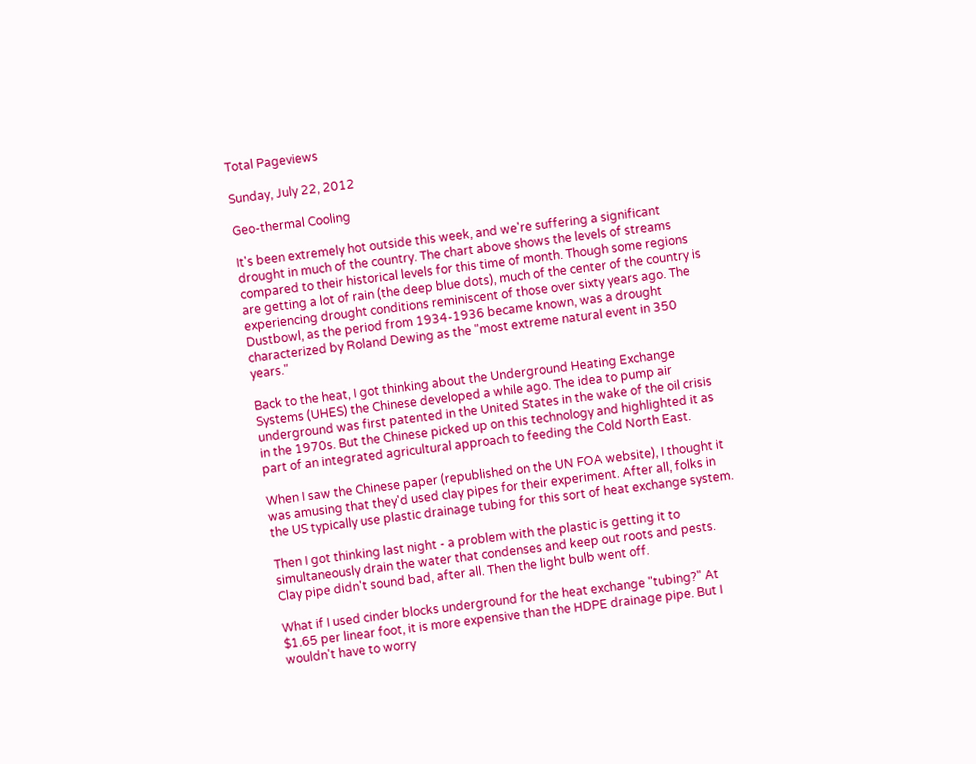Total Pageviews

Sunday, July 22, 2012

Geo-thermal Cooling

It's been extremely hot outside this week, and we're suffering a significant drought in much of the country. The chart above shows the levels of streams compared to their historical levels for this time of month. Though some regions are getting a lot of rain (the deep blue dots), much of the center of the country is experiencing drought conditions reminiscent of those over sixty years ago. The Dustbowl, as the period from 1934-1936 became known, was a drought characterized by Roland Dewing as the "most extreme natural event in 350 years."

Back to the heat, I got thinking about the Underground Heating Exchange Systems (UHES) the Chinese developed a while ago. The idea to pump air underground was first patented in the United States in the wake of the oil crisis in the 1970s. But the Chinese picked up on this technology and highlighted it as part of an integrated agricultural approach to feeding the Cold North East.

When I saw the Chinese paper (republished on the UN FOA website), I thought it was amusing that they'd used clay pipes for their experiment. After all, folks in the US typically use plastic drainage tubing for this sort of heat exchange system.

Then I got thinking last night - a problem with the plastic is getting it to simultaneously drain the water that condenses and keep out roots and pests. Clay pipe didn't sound bad, after all. Then the light bulb went off.

What if I used cinder blocks underground for the heat exchange "tubing?" At $1.65 per linear foot, it is more expensive than the HDPE drainage pipe. But I wouldn't have to worry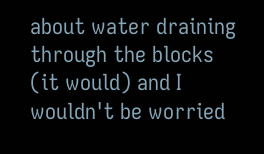about water draining through the blocks (it would) and I wouldn't be worried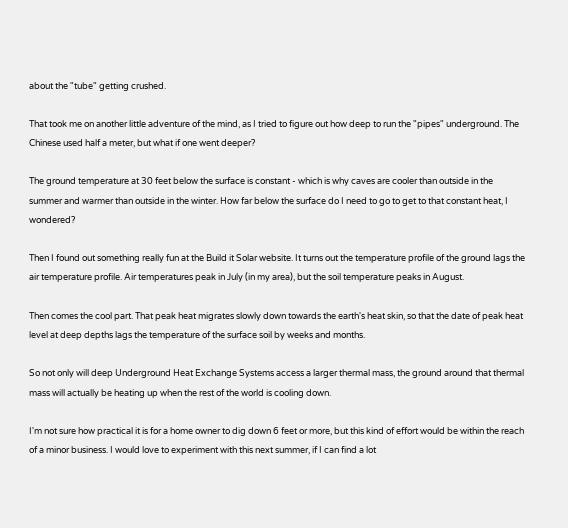about the "tube" getting crushed.

That took me on another little adventure of the mind, as I tried to figure out how deep to run the "pipes" underground. The Chinese used half a meter, but what if one went deeper?

The ground temperature at 30 feet below the surface is constant - which is why caves are cooler than outside in the summer and warmer than outside in the winter. How far below the surface do I need to go to get to that constant heat, I wondered?

Then I found out something really fun at the Build it Solar website. It turns out the temperature profile of the ground lags the air temperature profile. Air temperatures peak in July (in my area), but the soil temperature peaks in August.

Then comes the cool part. That peak heat migrates slowly down towards the earth's heat skin, so that the date of peak heat level at deep depths lags the temperature of the surface soil by weeks and months.

So not only will deep Underground Heat Exchange Systems access a larger thermal mass, the ground around that thermal mass will actually be heating up when the rest of the world is cooling down.

I'm not sure how practical it is for a home owner to dig down 6 feet or more, but this kind of effort would be within the reach of a minor business. I would love to experiment with this next summer, if I can find a lot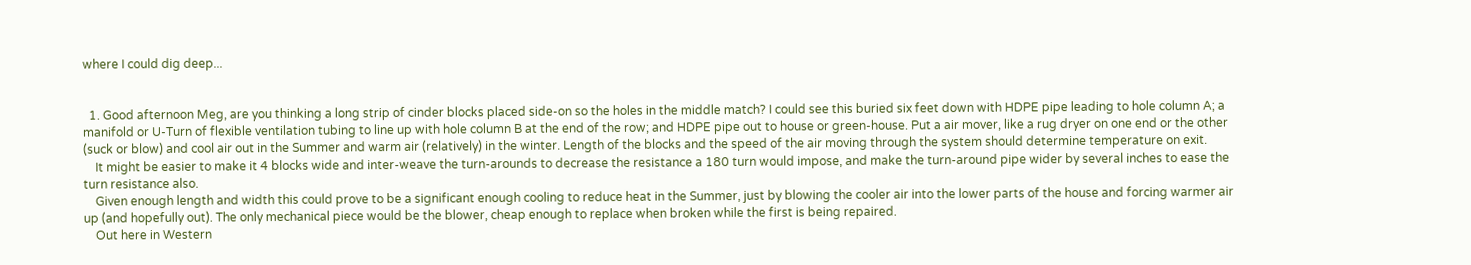where I could dig deep...


  1. Good afternoon Meg, are you thinking a long strip of cinder blocks placed side-on so the holes in the middle match? I could see this buried six feet down with HDPE pipe leading to hole column A; a manifold or U-Turn of flexible ventilation tubing to line up with hole column B at the end of the row; and HDPE pipe out to house or green-house. Put a air mover, like a rug dryer on one end or the other (suck or blow) and cool air out in the Summer and warm air (relatively) in the winter. Length of the blocks and the speed of the air moving through the system should determine temperature on exit.
    It might be easier to make it 4 blocks wide and inter-weave the turn-arounds to decrease the resistance a 180 turn would impose, and make the turn-around pipe wider by several inches to ease the turn resistance also.
    Given enough length and width this could prove to be a significant enough cooling to reduce heat in the Summer, just by blowing the cooler air into the lower parts of the house and forcing warmer air up (and hopefully out). The only mechanical piece would be the blower, cheap enough to replace when broken while the first is being repaired.
    Out here in Western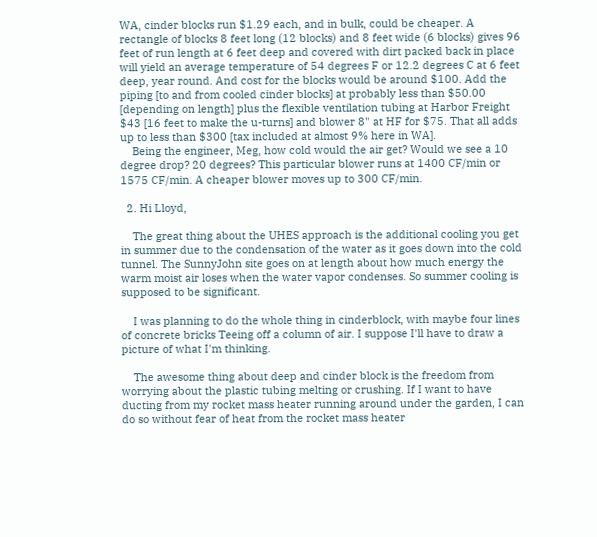WA, cinder blocks run $1.29 each, and in bulk, could be cheaper. A rectangle of blocks 8 feet long (12 blocks) and 8 feet wide (6 blocks) gives 96 feet of run length at 6 feet deep and covered with dirt packed back in place will yield an average temperature of 54 degrees F or 12.2 degrees C at 6 feet deep, year round. And cost for the blocks would be around $100. Add the piping [to and from cooled cinder blocks] at probably less than $50.00 [depending on length] plus the flexible ventilation tubing at Harbor Freight $43 [16 feet to make the u-turns] and blower 8" at HF for $75. That all adds up to less than $300 [tax included at almost 9% here in WA].
    Being the engineer, Meg, how cold would the air get? Would we see a 10 degree drop? 20 degrees? This particular blower runs at 1400 CF/min or 1575 CF/min. A cheaper blower moves up to 300 CF/min.

  2. Hi Lloyd,

    The great thing about the UHES approach is the additional cooling you get in summer due to the condensation of the water as it goes down into the cold tunnel. The SunnyJohn site goes on at length about how much energy the warm moist air loses when the water vapor condenses. So summer cooling is supposed to be significant.

    I was planning to do the whole thing in cinderblock, with maybe four lines of concrete bricks Teeing off a column of air. I suppose I'll have to draw a picture of what I'm thinking.

    The awesome thing about deep and cinder block is the freedom from worrying about the plastic tubing melting or crushing. If I want to have ducting from my rocket mass heater running around under the garden, I can do so without fear of heat from the rocket mass heater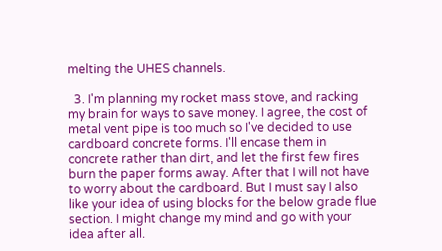melting the UHES channels.

  3. I'm planning my rocket mass stove, and racking my brain for ways to save money. I agree, the cost of metal vent pipe is too much so I've decided to use cardboard concrete forms. I'll encase them in concrete rather than dirt, and let the first few fires burn the paper forms away. After that I will not have to worry about the cardboard. But I must say I also like your idea of using blocks for the below grade flue section. I might change my mind and go with your idea after all.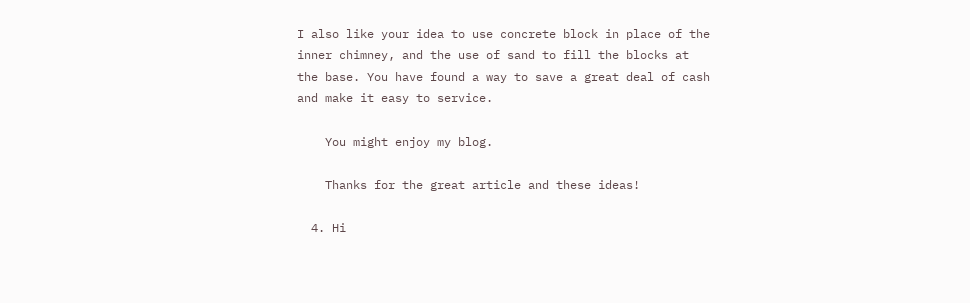I also like your idea to use concrete block in place of the inner chimney, and the use of sand to fill the blocks at the base. You have found a way to save a great deal of cash and make it easy to service.

    You might enjoy my blog.

    Thanks for the great article and these ideas!

  4. Hi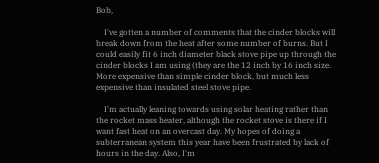Bob,

    I've gotten a number of comments that the cinder blocks will break down from the heat after some number of burns. But I could easily fit 6 inch diameter black stove pipe up through the cinder blocks I am using (they are the 12 inch by 16 inch size. More expensive than simple cinder block, but much less expensive than insulated steel stove pipe.

    I'm actually leaning towards using solar heating rather than the rocket mass heater, although the rocket stove is there if I want fast heat on an overcast day. My hopes of doing a subterranean system this year have been frustrated by lack of hours in the day. Also, I'm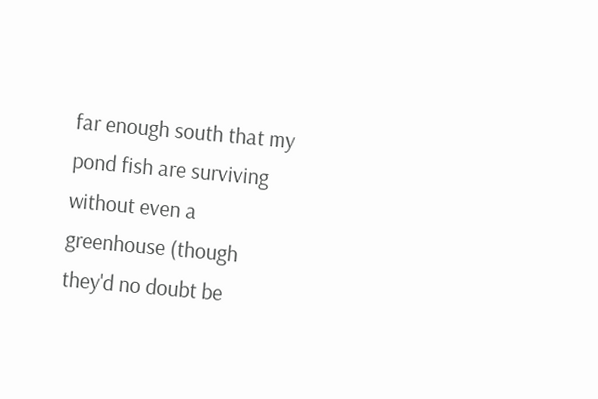far enough south that my pond fish are surviving without even a greenhouse (though they'd no doubt be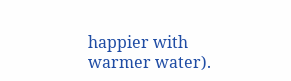happier with warmer water).